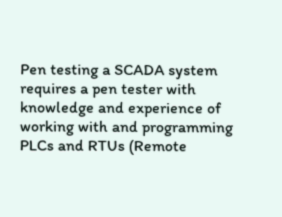Pen testing a SCADA system requires a pen tester with knowledge and experience of working with and programming PLCs and RTUs (Remote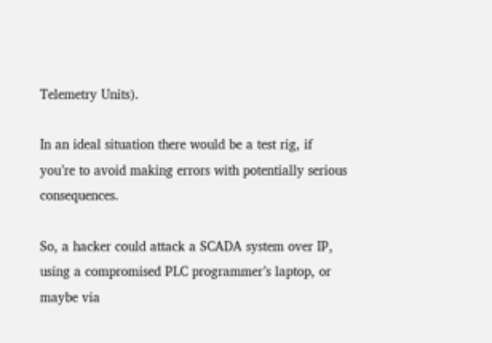Telemetry Units).

In an ideal situation there would be a test rig, if you’re to avoid making errors with potentially serious consequences.

So, a hacker could attack a SCADA system over IP, using a compromised PLC programmer’s laptop, or maybe via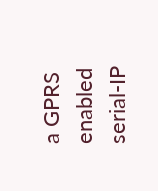a GPRS enabled serial-IP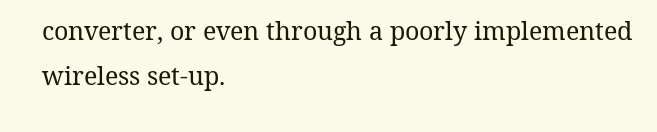converter, or even through a poorly implemented wireless set-up.